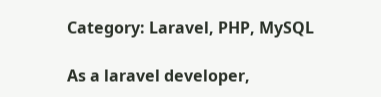Category: Laravel, PHP, MySQL

As a laravel developer,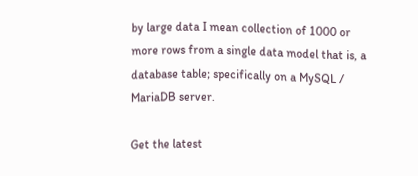by large data I mean collection of 1000 or more rows from a single data model that is, a database table; specifically on a MySQL / MariaDB server.

Get the latest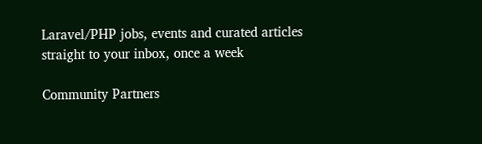Laravel/PHP jobs, events and curated articles straight to your inbox, once a week

Community Partners